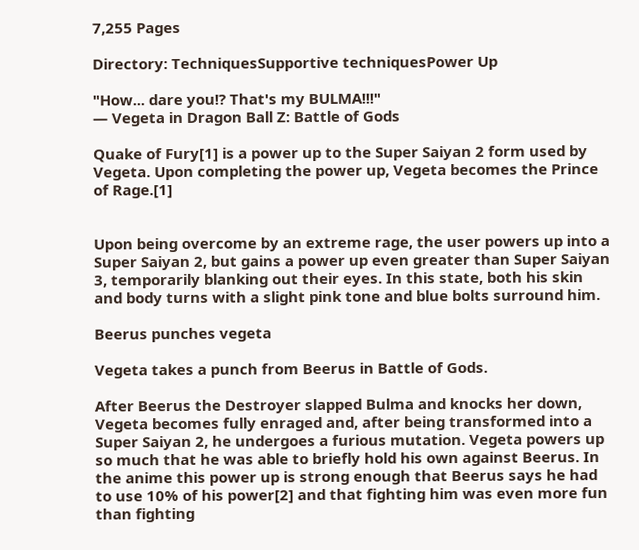7,255 Pages

Directory: TechniquesSupportive techniquesPower Up

"How... dare you!? That's my BULMA!!!"
— Vegeta in Dragon Ball Z: Battle of Gods

Quake of Fury[1] is a power up to the Super Saiyan 2 form used by Vegeta. Upon completing the power up, Vegeta becomes the Prince of Rage.[1]


Upon being overcome by an extreme rage, the user powers up into a Super Saiyan 2, but gains a power up even greater than Super Saiyan 3, temporarily blanking out their eyes. In this state, both his skin and body turns with a slight pink tone and blue bolts surround him.

Beerus punches vegeta

Vegeta takes a punch from Beerus in Battle of Gods.

After Beerus the Destroyer slapped Bulma and knocks her down, Vegeta becomes fully enraged and, after being transformed into a Super Saiyan 2, he undergoes a furious mutation. Vegeta powers up so much that he was able to briefly hold his own against Beerus. In the anime this power up is strong enough that Beerus says he had to use 10% of his power[2] and that fighting him was even more fun than fighting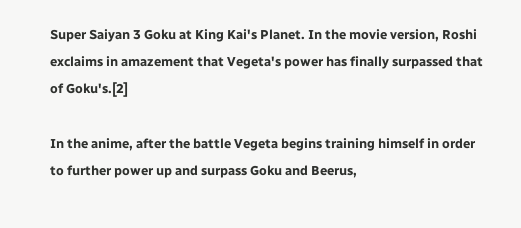Super Saiyan 3 Goku at King Kai's Planet. In the movie version, Roshi exclaims in amazement that Vegeta's power has finally surpassed that of Goku's.[2]

In the anime, after the battle Vegeta begins training himself in order to further power up and surpass Goku and Beerus,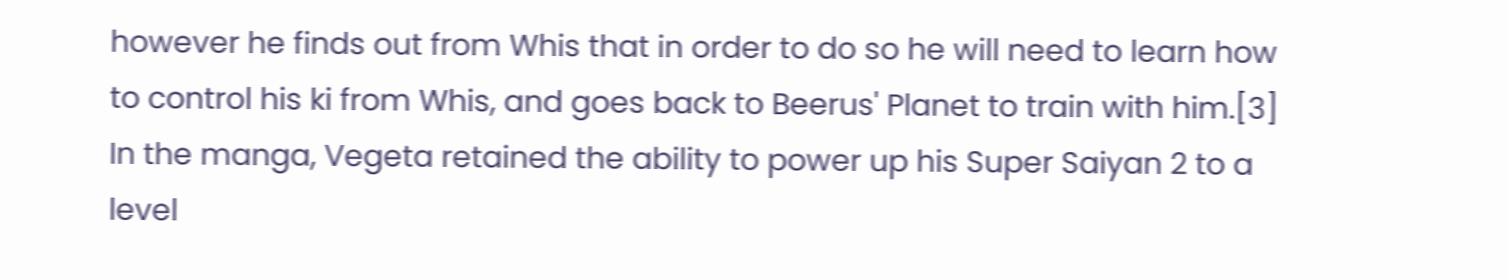however he finds out from Whis that in order to do so he will need to learn how to control his ki from Whis, and goes back to Beerus' Planet to train with him.[3] In the manga, Vegeta retained the ability to power up his Super Saiyan 2 to a level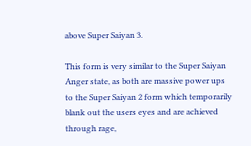above Super Saiyan 3.

This form is very similar to the Super Saiyan Anger state, as both are massive power ups to the Super Saiyan 2 form which temporarily blank out the users eyes and are achieved through rage,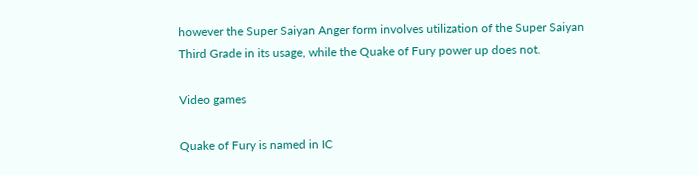however the Super Saiyan Anger form involves utilization of the Super Saiyan Third Grade in its usage, while the Quake of Fury power up does not.

Video games

Quake of Fury is named in IC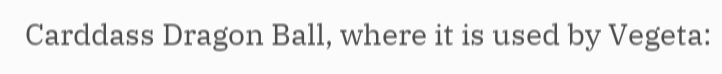Carddass Dragon Ball, where it is used by Vegeta: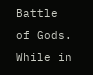Battle of Gods. While in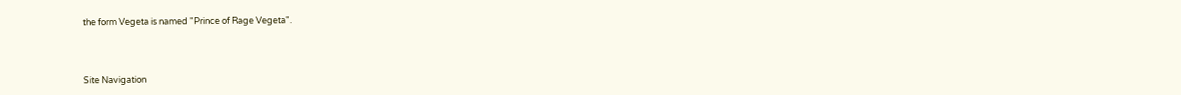the form Vegeta is named "Prince of Rage Vegeta".



Site Navigation